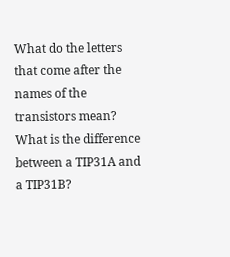What do the letters that come after the names of the transistors mean? What is the difference between a TIP31A and a TIP31B?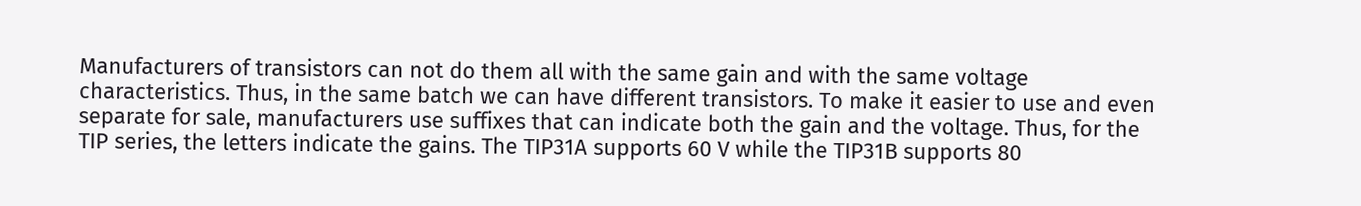Manufacturers of transistors can not do them all with the same gain and with the same voltage characteristics. Thus, in the same batch we can have different transistors. To make it easier to use and even separate for sale, manufacturers use suffixes that can indicate both the gain and the voltage. Thus, for the TIP series, the letters indicate the gains. The TIP31A supports 60 V while the TIP31B supports 80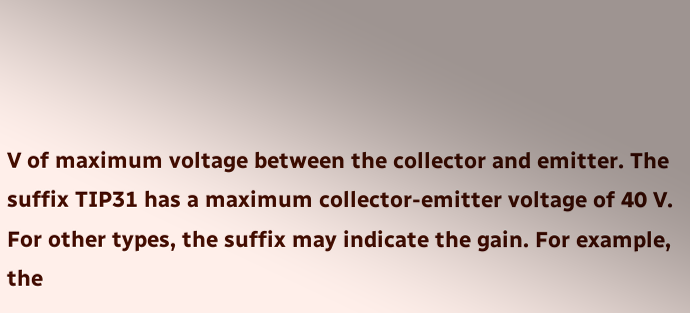V of maximum voltage between the collector and emitter. The suffix TIP31 has a maximum collector-emitter voltage of 40 V. For other types, the suffix may indicate the gain. For example, the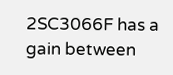2SC3066F has a gain between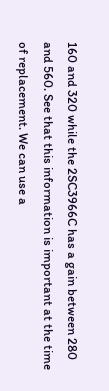160 and 320 while the 2SC3966C has a gain between 280 and 560. See that this information is important at the time of replacement. We can use a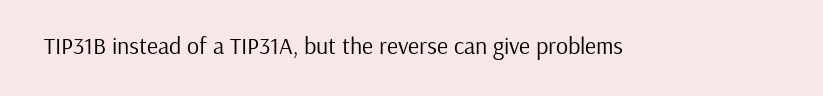TIP31B instead of a TIP31A, but the reverse can give problems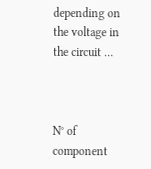depending on the voltage in the circuit …



N° of component